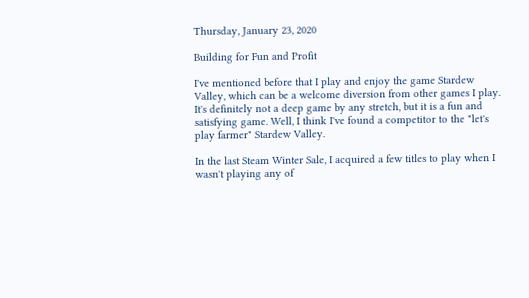Thursday, January 23, 2020

Building for Fun and Profit

I've mentioned before that I play and enjoy the game Stardew Valley, which can be a welcome diversion from other games I play. It's definitely not a deep game by any stretch, but it is a fun and satisfying game. Well, I think I've found a competitor to the "let's play farmer" Stardew Valley.

In the last Steam Winter Sale, I acquired a few titles to play when I wasn't playing any of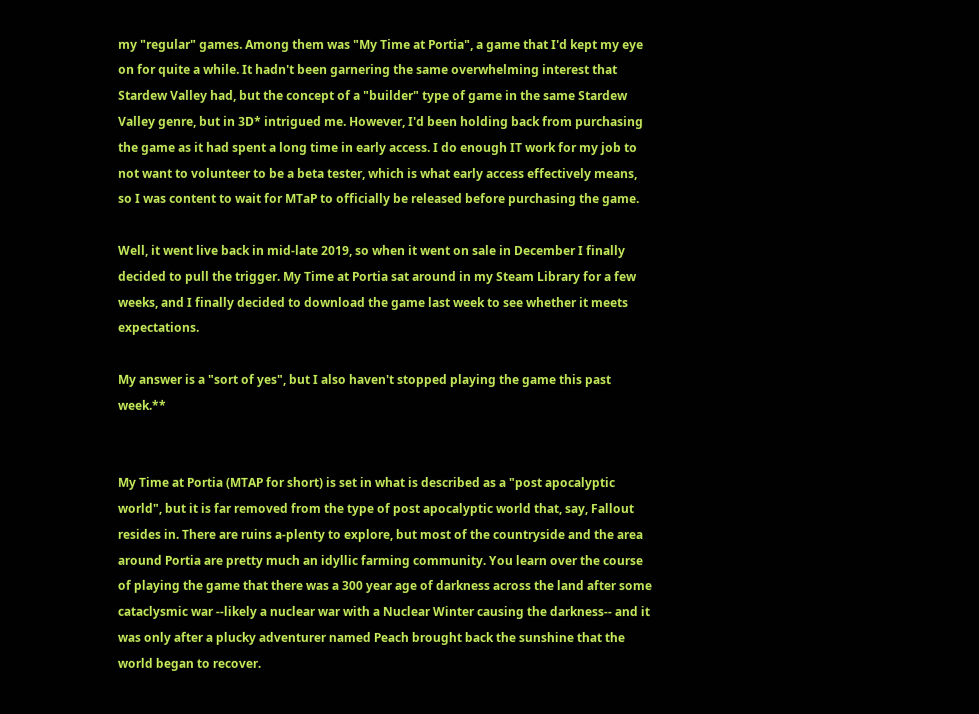my "regular" games. Among them was "My Time at Portia", a game that I'd kept my eye on for quite a while. It hadn't been garnering the same overwhelming interest that Stardew Valley had, but the concept of a "builder" type of game in the same Stardew Valley genre, but in 3D* intrigued me. However, I'd been holding back from purchasing the game as it had spent a long time in early access. I do enough IT work for my job to not want to volunteer to be a beta tester, which is what early access effectively means, so I was content to wait for MTaP to officially be released before purchasing the game.

Well, it went live back in mid-late 2019, so when it went on sale in December I finally decided to pull the trigger. My Time at Portia sat around in my Steam Library for a few weeks, and I finally decided to download the game last week to see whether it meets expectations.

My answer is a "sort of yes", but I also haven't stopped playing the game this past week.**


My Time at Portia (MTAP for short) is set in what is described as a "post apocalyptic world", but it is far removed from the type of post apocalyptic world that, say, Fallout resides in. There are ruins a-plenty to explore, but most of the countryside and the area around Portia are pretty much an idyllic farming community. You learn over the course of playing the game that there was a 300 year age of darkness across the land after some cataclysmic war --likely a nuclear war with a Nuclear Winter causing the darkness-- and it was only after a plucky adventurer named Peach brought back the sunshine that the world began to recover.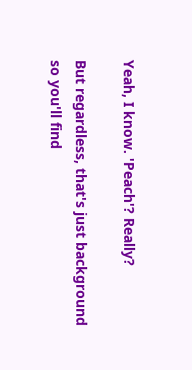Yeah, I know. 'Peach'? Really?

But regardless, that's just background so you'll find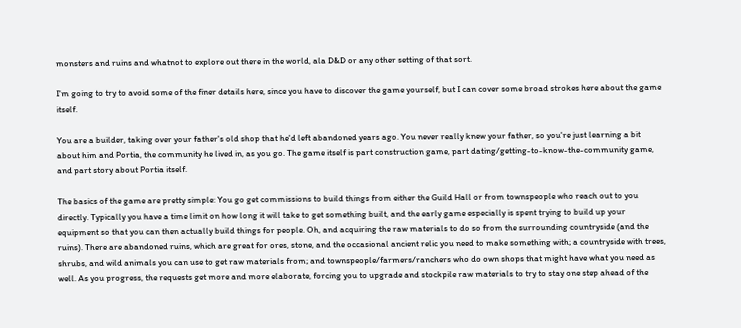monsters and ruins and whatnot to explore out there in the world, ala D&D or any other setting of that sort.

I'm going to try to avoid some of the finer details here, since you have to discover the game yourself, but I can cover some broad strokes here about the game itself.

You are a builder, taking over your father's old shop that he'd left abandoned years ago. You never really knew your father, so you're just learning a bit about him and Portia, the community he lived in, as you go. The game itself is part construction game, part dating/getting-to-know-the-community game, and part story about Portia itself.

The basics of the game are pretty simple: You go get commissions to build things from either the Guild Hall or from townspeople who reach out to you directly. Typically you have a time limit on how long it will take to get something built, and the early game especially is spent trying to build up your equipment so that you can then actually build things for people. Oh, and acquiring the raw materials to do so from the surrounding countryside (and the ruins). There are abandoned ruins, which are great for ores, stone, and the occasional ancient relic you need to make something with; a countryside with trees, shrubs, and wild animals you can use to get raw materials from; and townspeople/farmers/ranchers who do own shops that might have what you need as well. As you progress, the requests get more and more elaborate, forcing you to upgrade and stockpile raw materials to try to stay one step ahead of the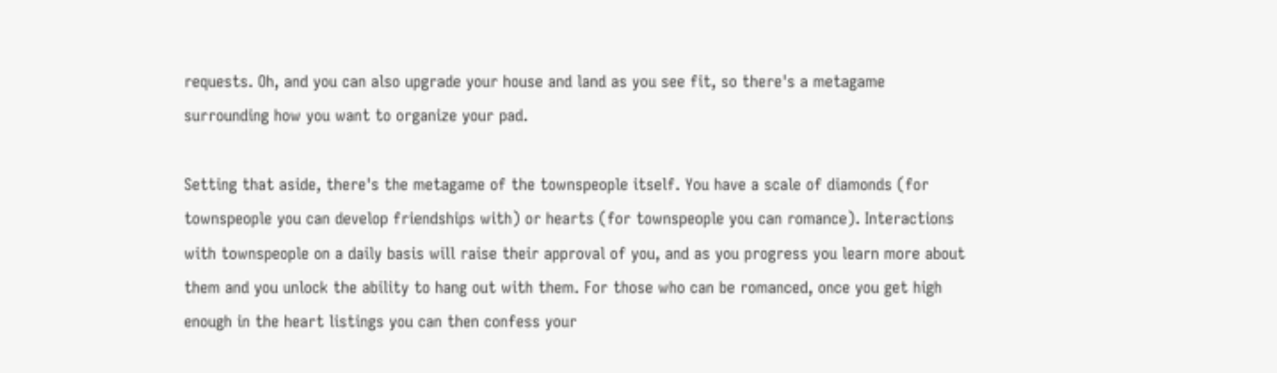requests. Oh, and you can also upgrade your house and land as you see fit, so there's a metagame surrounding how you want to organize your pad.

Setting that aside, there's the metagame of the townspeople itself. You have a scale of diamonds (for townspeople you can develop friendships with) or hearts (for townspeople you can romance). Interactions with townspeople on a daily basis will raise their approval of you, and as you progress you learn more about them and you unlock the ability to hang out with them. For those who can be romanced, once you get high enough in the heart listings you can then confess your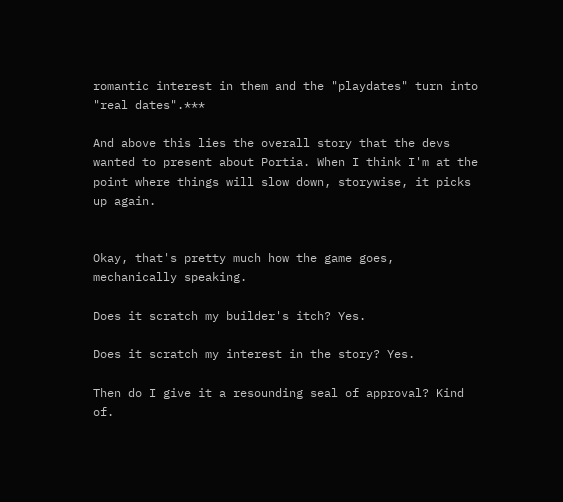romantic interest in them and the "playdates" turn into "real dates".***

And above this lies the overall story that the devs wanted to present about Portia. When I think I'm at the point where things will slow down, storywise, it picks up again.


Okay, that's pretty much how the game goes, mechanically speaking.

Does it scratch my builder's itch? Yes.

Does it scratch my interest in the story? Yes.

Then do I give it a resounding seal of approval? Kind of.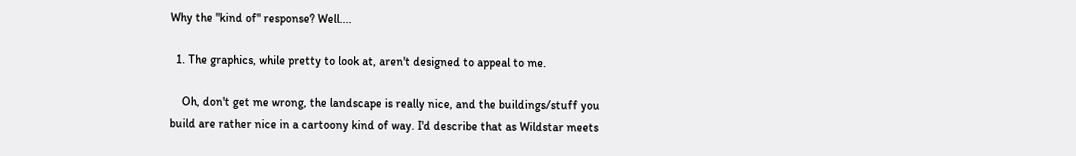Why the "kind of" response? Well....

  1. The graphics, while pretty to look at, aren't designed to appeal to me.

    Oh, don't get me wrong, the landscape is really nice, and the buildings/stuff you build are rather nice in a cartoony kind of way. I'd describe that as Wildstar meets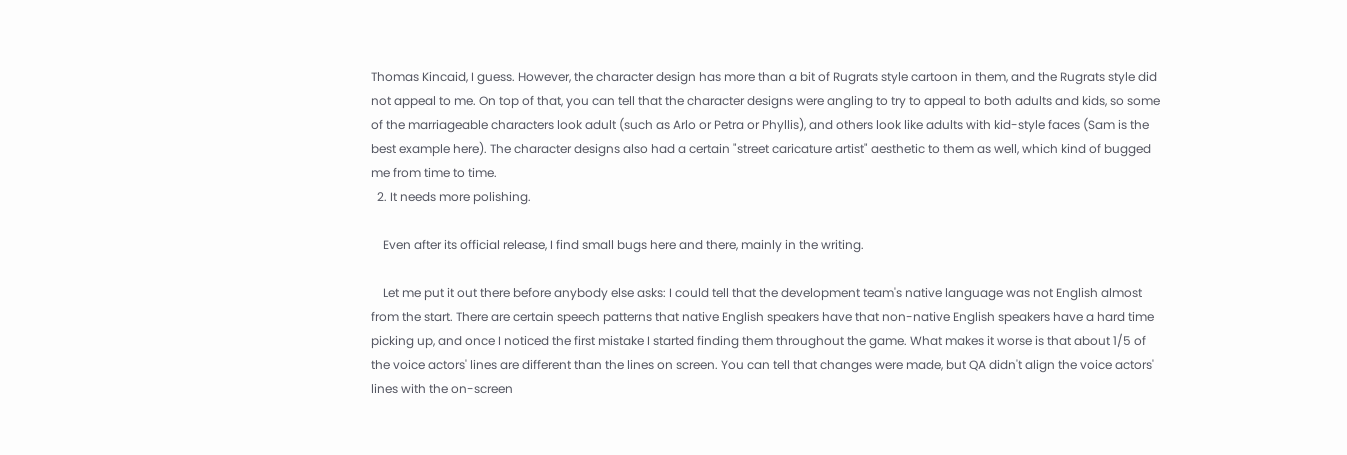Thomas Kincaid, I guess. However, the character design has more than a bit of Rugrats style cartoon in them, and the Rugrats style did not appeal to me. On top of that, you can tell that the character designs were angling to try to appeal to both adults and kids, so some of the marriageable characters look adult (such as Arlo or Petra or Phyllis), and others look like adults with kid-style faces (Sam is the best example here). The character designs also had a certain "street caricature artist" aesthetic to them as well, which kind of bugged me from time to time.
  2. It needs more polishing.

    Even after its official release, I find small bugs here and there, mainly in the writing.

    Let me put it out there before anybody else asks: I could tell that the development team's native language was not English almost from the start. There are certain speech patterns that native English speakers have that non-native English speakers have a hard time picking up, and once I noticed the first mistake I started finding them throughout the game. What makes it worse is that about 1/5 of the voice actors' lines are different than the lines on screen. You can tell that changes were made, but QA didn't align the voice actors' lines with the on-screen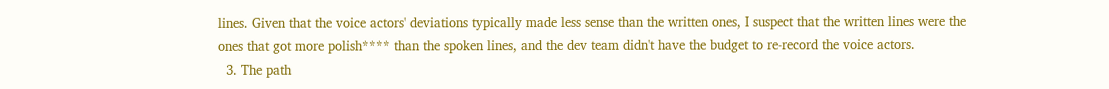lines. Given that the voice actors' deviations typically made less sense than the written ones, I suspect that the written lines were the ones that got more polish**** than the spoken lines, and the dev team didn't have the budget to re-record the voice actors.
  3. The path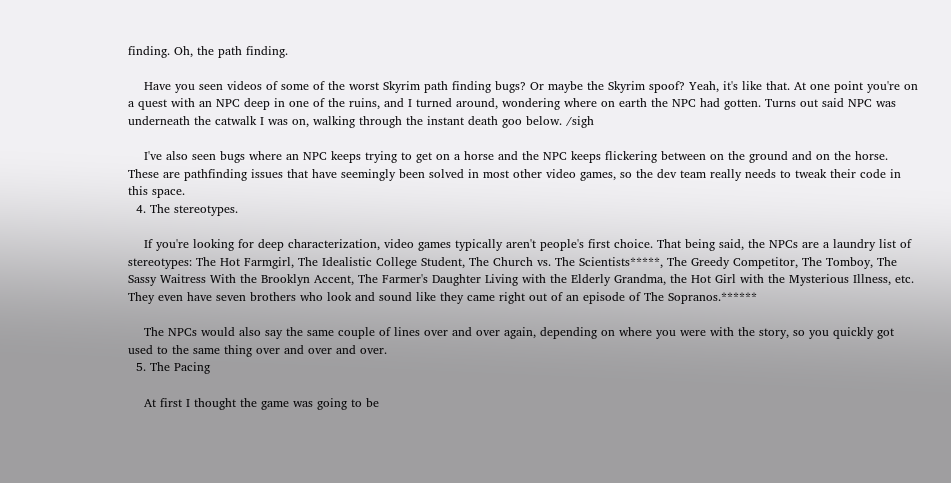finding. Oh, the path finding.

    Have you seen videos of some of the worst Skyrim path finding bugs? Or maybe the Skyrim spoof? Yeah, it's like that. At one point you're on a quest with an NPC deep in one of the ruins, and I turned around, wondering where on earth the NPC had gotten. Turns out said NPC was underneath the catwalk I was on, walking through the instant death goo below. /sigh

    I've also seen bugs where an NPC keeps trying to get on a horse and the NPC keeps flickering between on the ground and on the horse. These are pathfinding issues that have seemingly been solved in most other video games, so the dev team really needs to tweak their code in this space.
  4. The stereotypes.

    If you're looking for deep characterization, video games typically aren't people's first choice. That being said, the NPCs are a laundry list of stereotypes: The Hot Farmgirl, The Idealistic College Student, The Church vs. The Scientists*****, The Greedy Competitor, The Tomboy, The Sassy Waitress With the Brooklyn Accent, The Farmer's Daughter Living with the Elderly Grandma, the Hot Girl with the Mysterious Illness, etc. They even have seven brothers who look and sound like they came right out of an episode of The Sopranos.******

    The NPCs would also say the same couple of lines over and over again, depending on where you were with the story, so you quickly got used to the same thing over and over and over.
  5. The Pacing

    At first I thought the game was going to be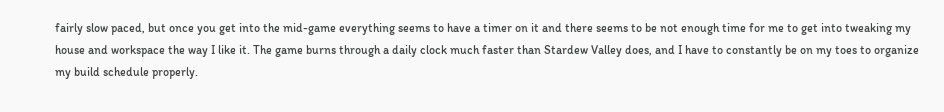fairly slow paced, but once you get into the mid-game everything seems to have a timer on it and there seems to be not enough time for me to get into tweaking my house and workspace the way I like it. The game burns through a daily clock much faster than Stardew Valley does, and I have to constantly be on my toes to organize my build schedule properly.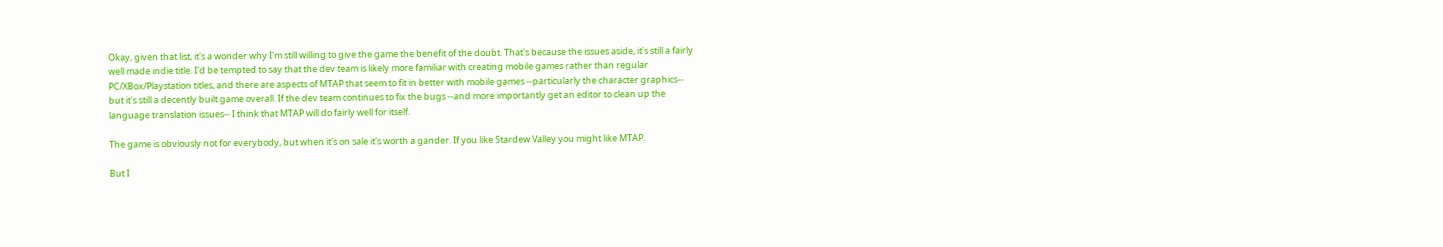Okay, given that list, it's a wonder why I'm still willing to give the game the benefit of the doubt. That's because the issues aside, it's still a fairly well made indie title. I'd be tempted to say that the dev team is likely more familiar with creating mobile games rather than regular PC/XBox/Playstation titles, and there are aspects of MTAP that seem to fit in better with mobile games --particularly the character graphics-- but it's still a decently built game overall. If the dev team continues to fix the bugs --and more importantly get an editor to clean up the language translation issues-- I think that MTAP will do fairly well for itself.

The game is obviously not for everybody, but when it's on sale it's worth a gander. If you like Stardew Valley you might like MTAP.

But I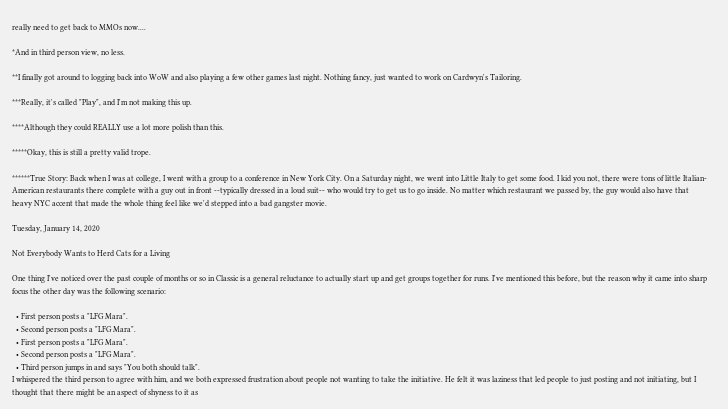really need to get back to MMOs now....

*And in third person view, no less.

**I finally got around to logging back into WoW and also playing a few other games last night. Nothing fancy, just wanted to work on Cardwyn's Tailoring.

***Really, it's called "Play", and I'm not making this up.

****Although they could REALLY use a lot more polish than this.

*****Okay, this is still a pretty valid trope.

******True Story: Back when I was at college, I went with a group to a conference in New York City. On a Saturday night, we went into Little Italy to get some food. I kid you not, there were tons of little Italian-American restaurants there complete with a guy out in front --typically dressed in a loud suit-- who would try to get us to go inside. No matter which restaurant we passed by, the guy would also have that heavy NYC accent that made the whole thing feel like we'd stepped into a bad gangster movie.

Tuesday, January 14, 2020

Not Everybody Wants to Herd Cats for a Living

One thing I've noticed over the past couple of months or so in Classic is a general reluctance to actually start up and get groups together for runs. I've mentioned this before, but the reason why it came into sharp focus the other day was the following scenario:

  • First person posts a "LFG Mara".
  • Second person posts a "LFG Mara".
  • First person posts a "LFG Mara".
  • Second person posts a "LFG Mara".
  • Third person jumps in and says "You both should talk".
I whispered the third person to agree with him, and we both expressed frustration about people not wanting to take the initiative. He felt it was laziness that led people to just posting and not initiating, but I thought that there might be an aspect of shyness to it as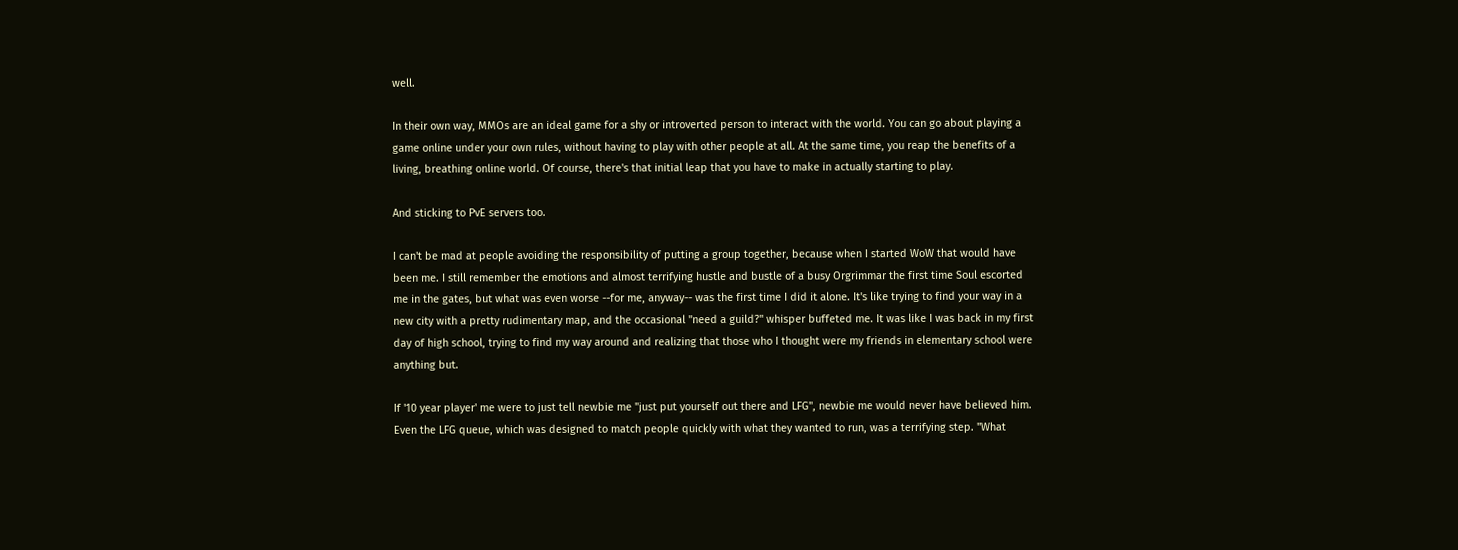well.

In their own way, MMOs are an ideal game for a shy or introverted person to interact with the world. You can go about playing a game online under your own rules, without having to play with other people at all. At the same time, you reap the benefits of a living, breathing online world. Of course, there's that initial leap that you have to make in actually starting to play.

And sticking to PvE servers too.

I can't be mad at people avoiding the responsibility of putting a group together, because when I started WoW that would have been me. I still remember the emotions and almost terrifying hustle and bustle of a busy Orgrimmar the first time Soul escorted me in the gates, but what was even worse --for me, anyway-- was the first time I did it alone. It's like trying to find your way in a new city with a pretty rudimentary map, and the occasional "need a guild?" whisper buffeted me. It was like I was back in my first day of high school, trying to find my way around and realizing that those who I thought were my friends in elementary school were anything but.

If '10 year player' me were to just tell newbie me "just put yourself out there and LFG", newbie me would never have believed him. Even the LFG queue, which was designed to match people quickly with what they wanted to run, was a terrifying step. "What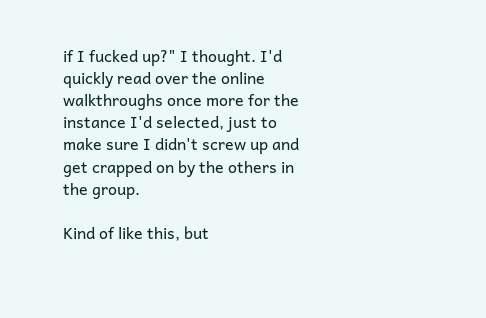if I fucked up?" I thought. I'd quickly read over the online walkthroughs once more for the instance I'd selected, just to make sure I didn't screw up and get crapped on by the others in the group.

Kind of like this, but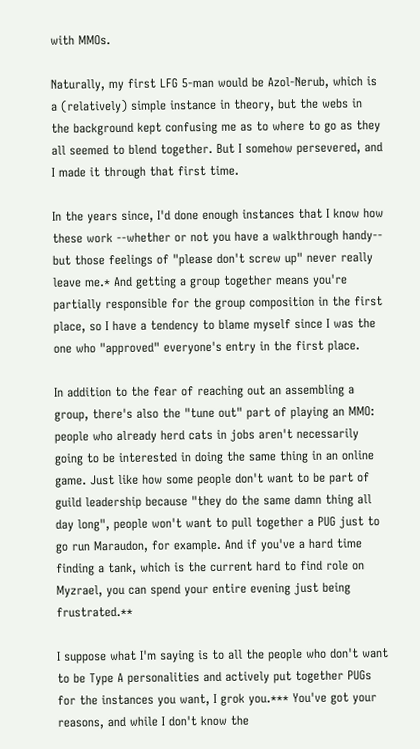with MMOs.

Naturally, my first LFG 5-man would be Azol-Nerub, which is a (relatively) simple instance in theory, but the webs in the background kept confusing me as to where to go as they all seemed to blend together. But I somehow persevered, and I made it through that first time.

In the years since, I'd done enough instances that I know how these work --whether or not you have a walkthrough handy-- but those feelings of "please don't screw up" never really leave me.* And getting a group together means you're partially responsible for the group composition in the first place, so I have a tendency to blame myself since I was the one who "approved" everyone's entry in the first place.

In addition to the fear of reaching out an assembling a group, there's also the "tune out" part of playing an MMO: people who already herd cats in jobs aren't necessarily going to be interested in doing the same thing in an online game. Just like how some people don't want to be part of guild leadership because "they do the same damn thing all day long", people won't want to pull together a PUG just to go run Maraudon, for example. And if you've a hard time finding a tank, which is the current hard to find role on Myzrael, you can spend your entire evening just being frustrated.**

I suppose what I'm saying is to all the people who don't want to be Type A personalities and actively put together PUGs for the instances you want, I grok you.*** You've got your reasons, and while I don't know the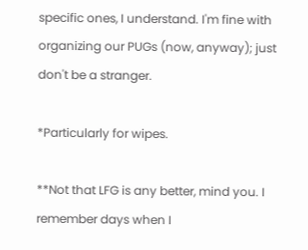specific ones, I understand. I'm fine with organizing our PUGs (now, anyway); just don't be a stranger.

*Particularly for wipes.

**Not that LFG is any better, mind you. I remember days when I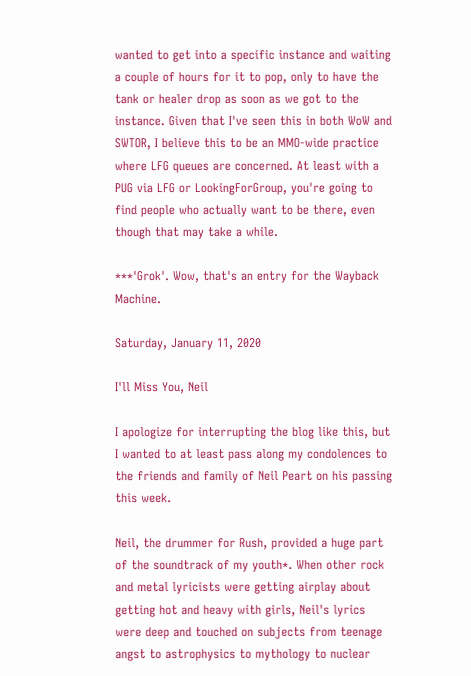wanted to get into a specific instance and waiting a couple of hours for it to pop, only to have the tank or healer drop as soon as we got to the instance. Given that I've seen this in both WoW and SWTOR, I believe this to be an MMO-wide practice where LFG queues are concerned. At least with a PUG via LFG or LookingForGroup, you're going to find people who actually want to be there, even though that may take a while.

***'Grok'. Wow, that's an entry for the Wayback Machine.

Saturday, January 11, 2020

I'll Miss You, Neil

I apologize for interrupting the blog like this, but I wanted to at least pass along my condolences to the friends and family of Neil Peart on his passing this week.

Neil, the drummer for Rush, provided a huge part of the soundtrack of my youth*. When other rock and metal lyricists were getting airplay about getting hot and heavy with girls, Neil's lyrics were deep and touched on subjects from teenage angst to astrophysics to mythology to nuclear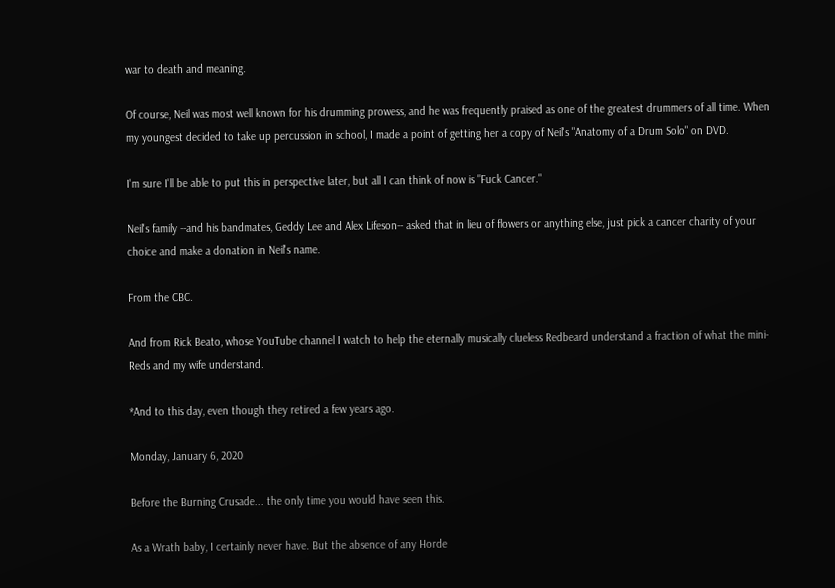war to death and meaning.

Of course, Neil was most well known for his drumming prowess, and he was frequently praised as one of the greatest drummers of all time. When my youngest decided to take up percussion in school, I made a point of getting her a copy of Neil's "Anatomy of a Drum Solo" on DVD.

I'm sure I'll be able to put this in perspective later, but all I can think of now is "Fuck Cancer."

Neil's family --and his bandmates, Geddy Lee and Alex Lifeson-- asked that in lieu of flowers or anything else, just pick a cancer charity of your choice and make a donation in Neil's name.

From the CBC.

And from Rick Beato, whose YouTube channel I watch to help the eternally musically clueless Redbeard understand a fraction of what the mini-Reds and my wife understand.

*And to this day, even though they retired a few years ago.

Monday, January 6, 2020

Before the Burning Crusade... the only time you would have seen this.

As a Wrath baby, I certainly never have. But the absence of any Horde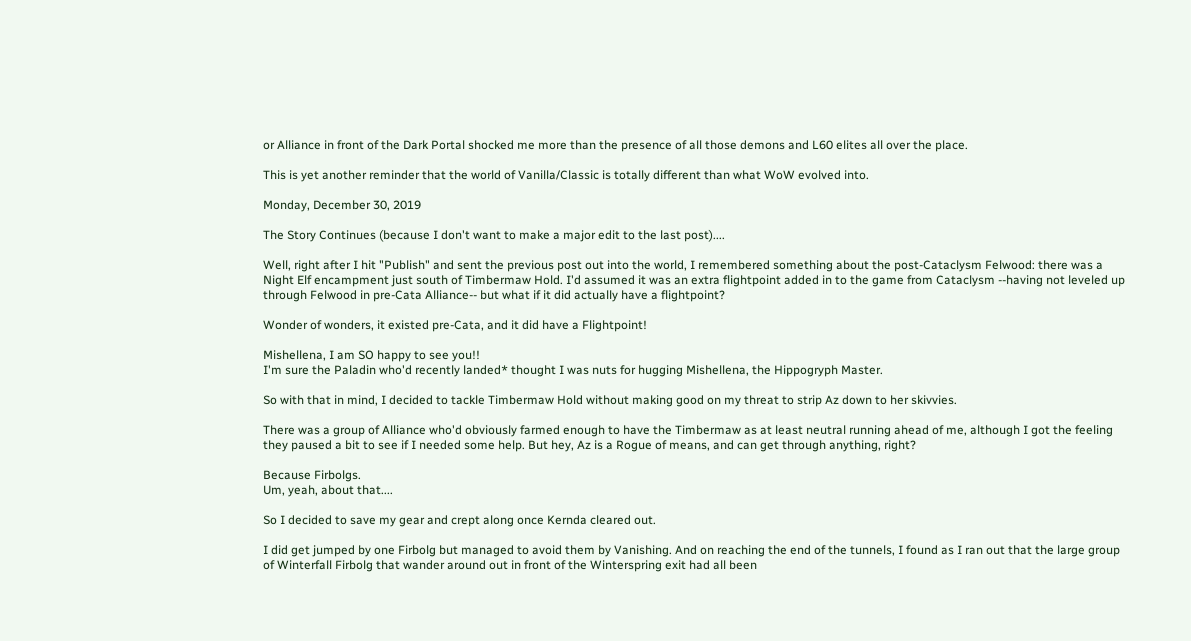or Alliance in front of the Dark Portal shocked me more than the presence of all those demons and L60 elites all over the place.

This is yet another reminder that the world of Vanilla/Classic is totally different than what WoW evolved into.

Monday, December 30, 2019

The Story Continues (because I don't want to make a major edit to the last post)....

Well, right after I hit "Publish" and sent the previous post out into the world, I remembered something about the post-Cataclysm Felwood: there was a Night Elf encampment just south of Timbermaw Hold. I'd assumed it was an extra flightpoint added in to the game from Cataclysm --having not leveled up through Felwood in pre-Cata Alliance-- but what if it did actually have a flightpoint?

Wonder of wonders, it existed pre-Cata, and it did have a Flightpoint!

Mishellena, I am SO happy to see you!!
I'm sure the Paladin who'd recently landed* thought I was nuts for hugging Mishellena, the Hippogryph Master.

So with that in mind, I decided to tackle Timbermaw Hold without making good on my threat to strip Az down to her skivvies.

There was a group of Alliance who'd obviously farmed enough to have the Timbermaw as at least neutral running ahead of me, although I got the feeling they paused a bit to see if I needed some help. But hey, Az is a Rogue of means, and can get through anything, right?

Because Firbolgs.
Um, yeah, about that....

So I decided to save my gear and crept along once Kernda cleared out.

I did get jumped by one Firbolg but managed to avoid them by Vanishing. And on reaching the end of the tunnels, I found as I ran out that the large group of Winterfall Firbolg that wander around out in front of the Winterspring exit had all been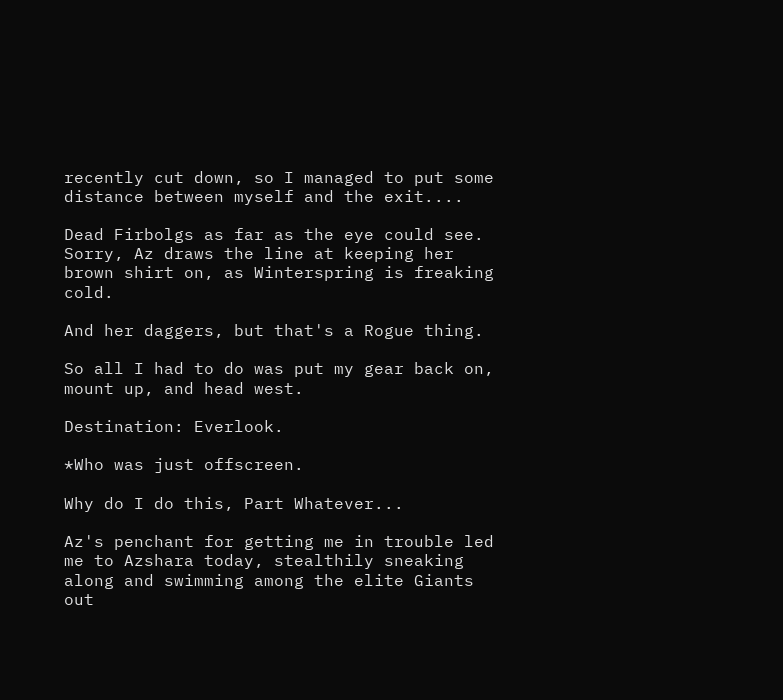recently cut down, so I managed to put some distance between myself and the exit....

Dead Firbolgs as far as the eye could see.
Sorry, Az draws the line at keeping her brown shirt on, as Winterspring is freaking cold.

And her daggers, but that's a Rogue thing.

So all I had to do was put my gear back on, mount up, and head west.

Destination: Everlook.

*Who was just offscreen.

Why do I do this, Part Whatever...

Az's penchant for getting me in trouble led me to Azshara today, stealthily sneaking along and swimming among the elite Giants out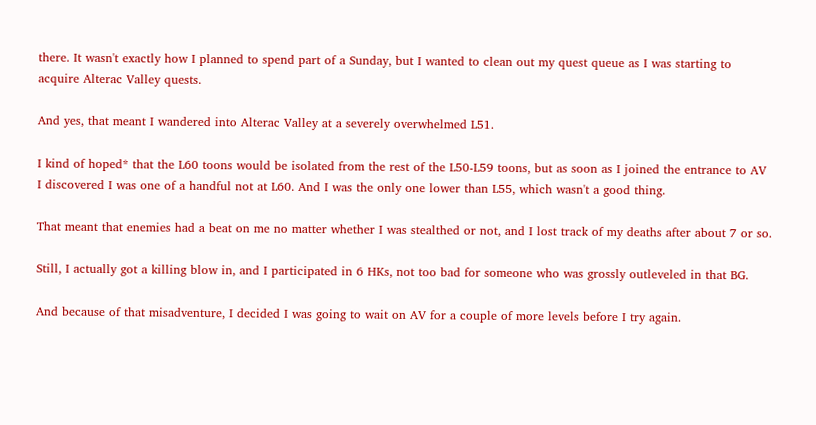there. It wasn't exactly how I planned to spend part of a Sunday, but I wanted to clean out my quest queue as I was starting to acquire Alterac Valley quests.

And yes, that meant I wandered into Alterac Valley at a severely overwhelmed L51.

I kind of hoped* that the L60 toons would be isolated from the rest of the L50-L59 toons, but as soon as I joined the entrance to AV I discovered I was one of a handful not at L60. And I was the only one lower than L55, which wasn't a good thing.

That meant that enemies had a beat on me no matter whether I was stealthed or not, and I lost track of my deaths after about 7 or so.

Still, I actually got a killing blow in, and I participated in 6 HKs, not too bad for someone who was grossly outleveled in that BG.

And because of that misadventure, I decided I was going to wait on AV for a couple of more levels before I try again.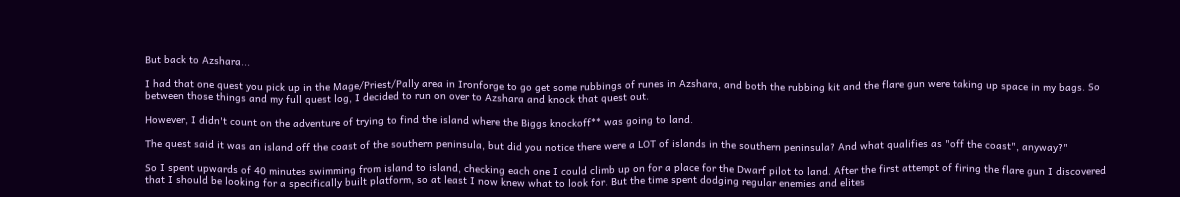But back to Azshara...

I had that one quest you pick up in the Mage/Priest/Pally area in Ironforge to go get some rubbings of runes in Azshara, and both the rubbing kit and the flare gun were taking up space in my bags. So between those things and my full quest log, I decided to run on over to Azshara and knock that quest out.

However, I didn't count on the adventure of trying to find the island where the Biggs knockoff** was going to land.

The quest said it was an island off the coast of the southern peninsula, but did you notice there were a LOT of islands in the southern peninsula? And what qualifies as "off the coast", anyway?"

So I spent upwards of 40 minutes swimming from island to island, checking each one I could climb up on for a place for the Dwarf pilot to land. After the first attempt of firing the flare gun I discovered that I should be looking for a specifically built platform, so at least I now knew what to look for. But the time spent dodging regular enemies and elites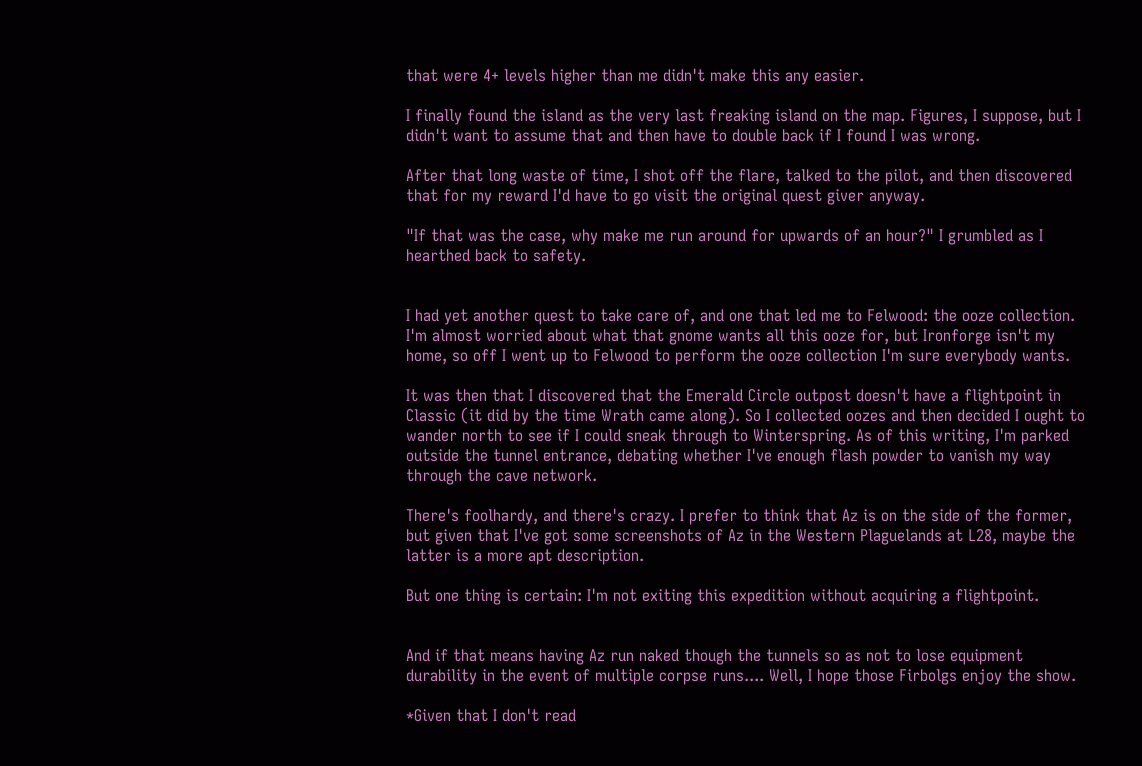that were 4+ levels higher than me didn't make this any easier.

I finally found the island as the very last freaking island on the map. Figures, I suppose, but I didn't want to assume that and then have to double back if I found I was wrong.

After that long waste of time, I shot off the flare, talked to the pilot, and then discovered that for my reward I'd have to go visit the original quest giver anyway.

"If that was the case, why make me run around for upwards of an hour?" I grumbled as I hearthed back to safety.


I had yet another quest to take care of, and one that led me to Felwood: the ooze collection. I'm almost worried about what that gnome wants all this ooze for, but Ironforge isn't my home, so off I went up to Felwood to perform the ooze collection I'm sure everybody wants.

It was then that I discovered that the Emerald Circle outpost doesn't have a flightpoint in Classic (it did by the time Wrath came along). So I collected oozes and then decided I ought to wander north to see if I could sneak through to Winterspring. As of this writing, I'm parked outside the tunnel entrance, debating whether I've enough flash powder to vanish my way through the cave network.

There's foolhardy, and there's crazy. I prefer to think that Az is on the side of the former, but given that I've got some screenshots of Az in the Western Plaguelands at L28, maybe the latter is a more apt description.

But one thing is certain: I'm not exiting this expedition without acquiring a flightpoint.


And if that means having Az run naked though the tunnels so as not to lose equipment durability in the event of multiple corpse runs.... Well, I hope those Firbolgs enjoy the show.

*Given that I don't read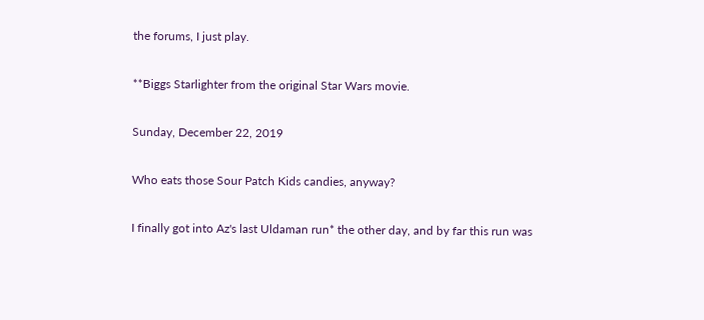the forums, I just play.

**Biggs Starlighter from the original Star Wars movie.

Sunday, December 22, 2019

Who eats those Sour Patch Kids candies, anyway?

I finally got into Az's last Uldaman run* the other day, and by far this run was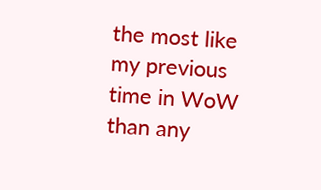the most like my previous time in WoW than any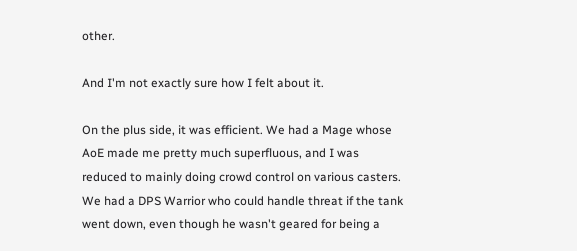other.

And I'm not exactly sure how I felt about it.

On the plus side, it was efficient. We had a Mage whose AoE made me pretty much superfluous, and I was reduced to mainly doing crowd control on various casters. We had a DPS Warrior who could handle threat if the tank went down, even though he wasn't geared for being a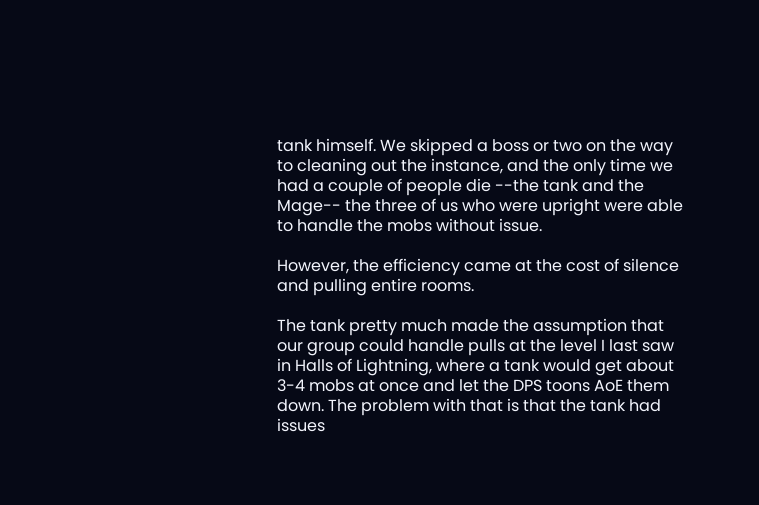tank himself. We skipped a boss or two on the way to cleaning out the instance, and the only time we had a couple of people die --the tank and the Mage-- the three of us who were upright were able to handle the mobs without issue.

However, the efficiency came at the cost of silence and pulling entire rooms.

The tank pretty much made the assumption that our group could handle pulls at the level I last saw in Halls of Lightning, where a tank would get about 3-4 mobs at once and let the DPS toons AoE them down. The problem with that is that the tank had issues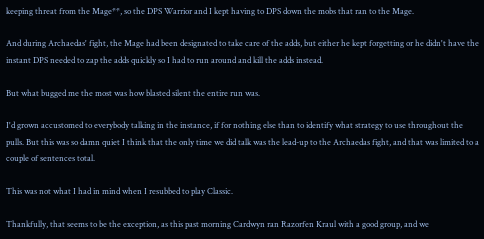keeping threat from the Mage**, so the DPS Warrior and I kept having to DPS down the mobs that ran to the Mage.

And during Archaedas' fight, the Mage had been designated to take care of the adds, but either he kept forgetting or he didn't have the instant DPS needed to zap the adds quickly so I had to run around and kill the adds instead.

But what bugged me the most was how blasted silent the entire run was.

I'd grown accustomed to everybody talking in the instance, if for nothing else than to identify what strategy to use throughout the pulls. But this was so damn quiet I think that the only time we did talk was the lead-up to the Archaedas fight, and that was limited to a couple of sentences total.

This was not what I had in mind when I resubbed to play Classic.

Thankfully, that seems to be the exception, as this past morning Cardwyn ran Razorfen Kraul with a good group, and we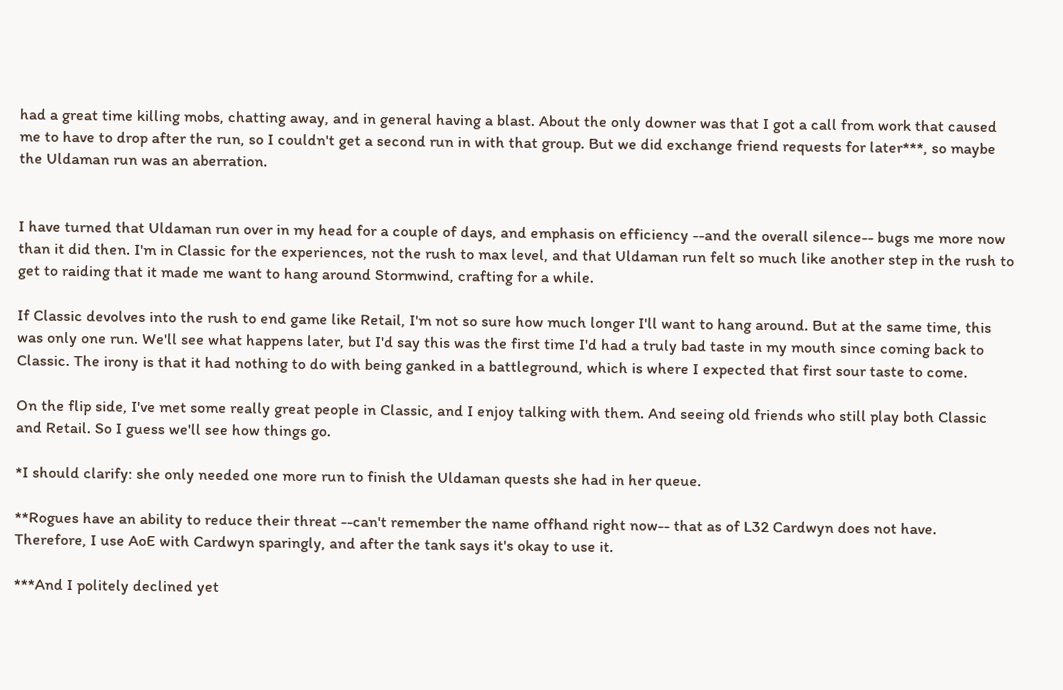had a great time killing mobs, chatting away, and in general having a blast. About the only downer was that I got a call from work that caused me to have to drop after the run, so I couldn't get a second run in with that group. But we did exchange friend requests for later***, so maybe the Uldaman run was an aberration.


I have turned that Uldaman run over in my head for a couple of days, and emphasis on efficiency --and the overall silence-- bugs me more now than it did then. I'm in Classic for the experiences, not the rush to max level, and that Uldaman run felt so much like another step in the rush to get to raiding that it made me want to hang around Stormwind, crafting for a while.

If Classic devolves into the rush to end game like Retail, I'm not so sure how much longer I'll want to hang around. But at the same time, this was only one run. We'll see what happens later, but I'd say this was the first time I'd had a truly bad taste in my mouth since coming back to Classic. The irony is that it had nothing to do with being ganked in a battleground, which is where I expected that first sour taste to come.

On the flip side, I've met some really great people in Classic, and I enjoy talking with them. And seeing old friends who still play both Classic and Retail. So I guess we'll see how things go.

*I should clarify: she only needed one more run to finish the Uldaman quests she had in her queue.

**Rogues have an ability to reduce their threat --can't remember the name offhand right now-- that as of L32 Cardwyn does not have. Therefore, I use AoE with Cardwyn sparingly, and after the tank says it's okay to use it.

***And I politely declined yet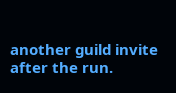another guild invite after the run.